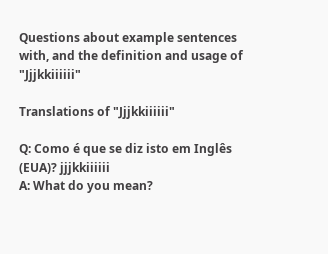Questions about example sentences with, and the definition and usage of "Jjjkkiiiiii"

Translations of "Jjjkkiiiiii"

Q: Como é que se diz isto em Inglês (EUA)? jjjkkiiiiii
A: What do you mean?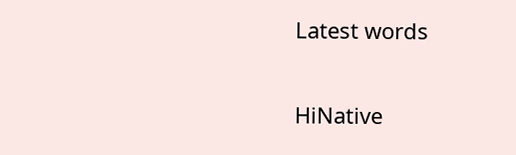Latest words


HiNative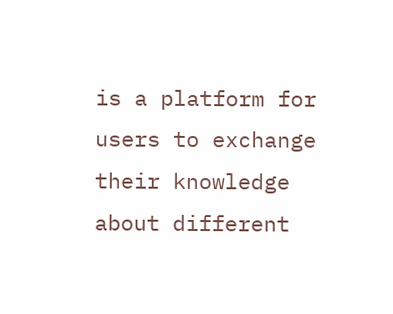is a platform for users to exchange their knowledge about different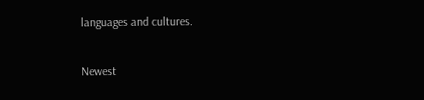languages and cultures.

Newest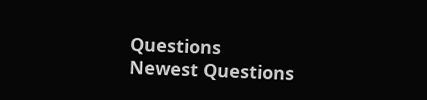Questions
Newest Questions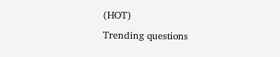(HOT)
Trending questions